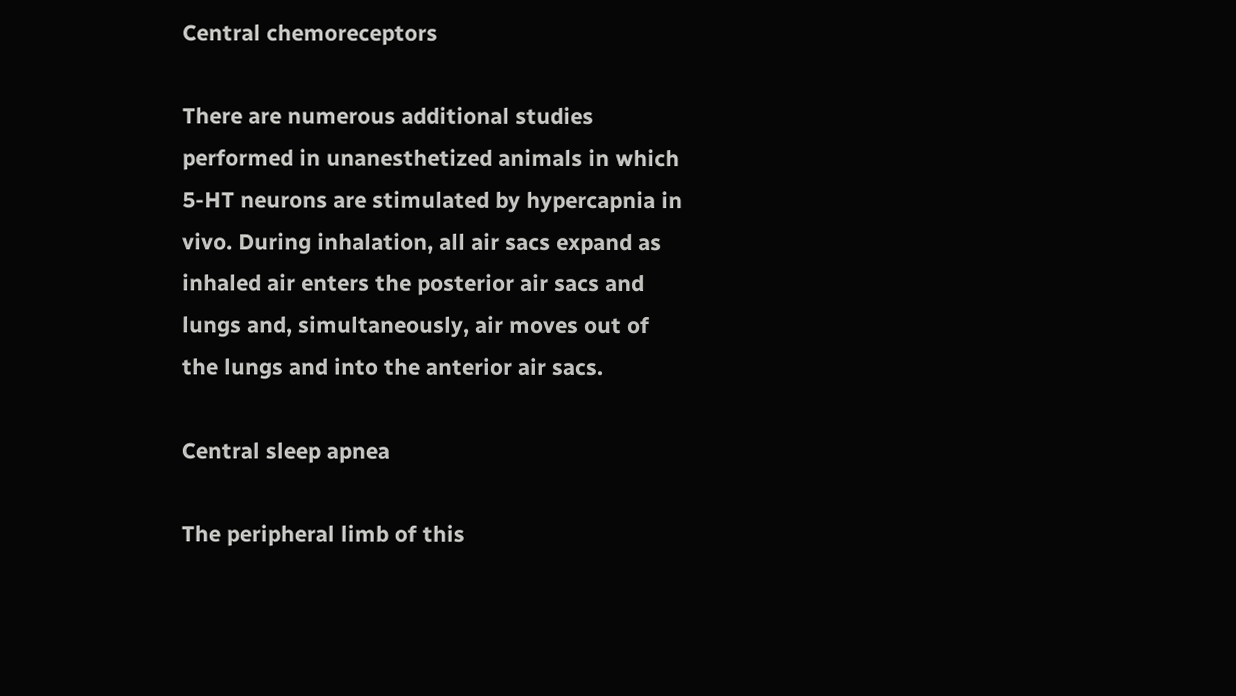Central chemoreceptors

There are numerous additional studies performed in unanesthetized animals in which 5-HT neurons are stimulated by hypercapnia in vivo. During inhalation, all air sacs expand as inhaled air enters the posterior air sacs and lungs and, simultaneously, air moves out of the lungs and into the anterior air sacs.

Central sleep apnea

The peripheral limb of this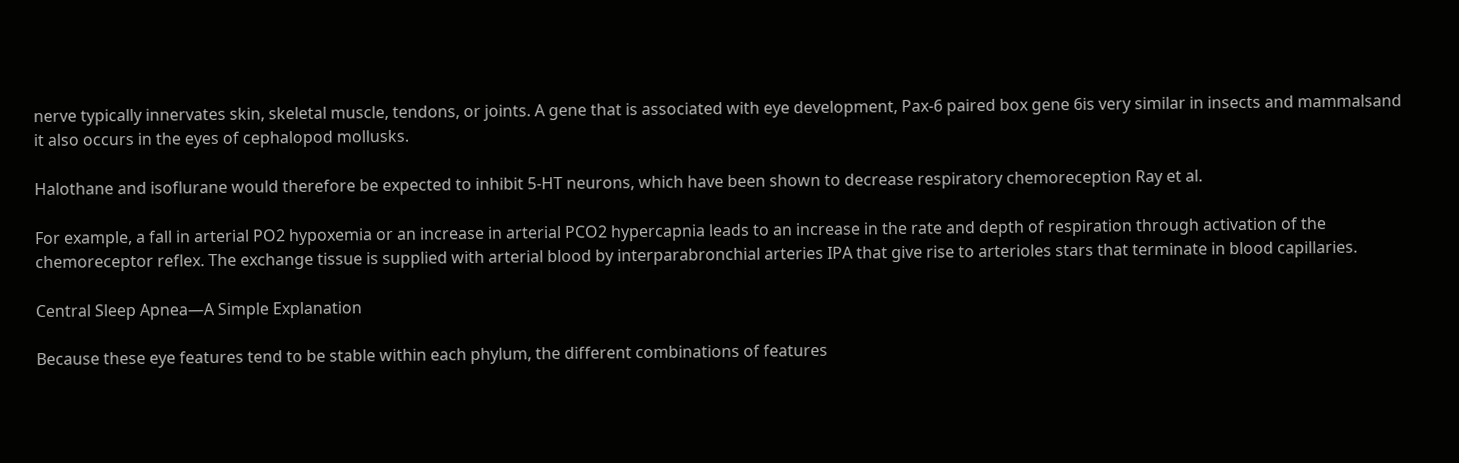nerve typically innervates skin, skeletal muscle, tendons, or joints. A gene that is associated with eye development, Pax-6 paired box gene 6is very similar in insects and mammalsand it also occurs in the eyes of cephalopod mollusks.

Halothane and isoflurane would therefore be expected to inhibit 5-HT neurons, which have been shown to decrease respiratory chemoreception Ray et al.

For example, a fall in arterial PO2 hypoxemia or an increase in arterial PCO2 hypercapnia leads to an increase in the rate and depth of respiration through activation of the chemoreceptor reflex. The exchange tissue is supplied with arterial blood by interparabronchial arteries IPA that give rise to arterioles stars that terminate in blood capillaries.

Central Sleep Apnea—A Simple Explanation

Because these eye features tend to be stable within each phylum, the different combinations of features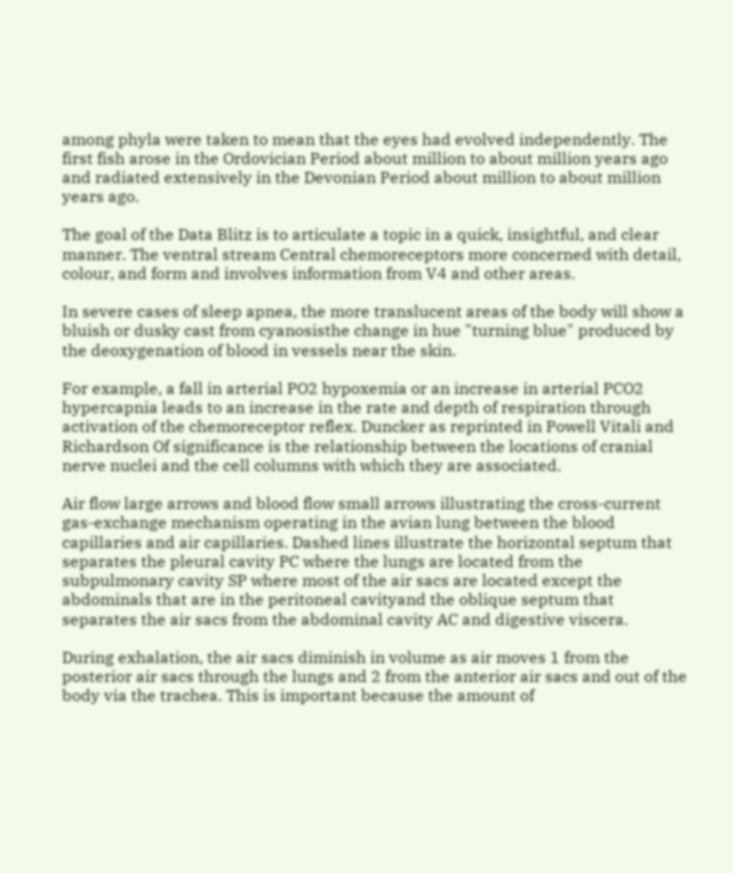among phyla were taken to mean that the eyes had evolved independently. The first fish arose in the Ordovician Period about million to about million years ago and radiated extensively in the Devonian Period about million to about million years ago.

The goal of the Data Blitz is to articulate a topic in a quick, insightful, and clear manner. The ventral stream Central chemoreceptors more concerned with detail, colour, and form and involves information from V4 and other areas.

In severe cases of sleep apnea, the more translucent areas of the body will show a bluish or dusky cast from cyanosisthe change in hue "turning blue" produced by the deoxygenation of blood in vessels near the skin.

For example, a fall in arterial PO2 hypoxemia or an increase in arterial PCO2 hypercapnia leads to an increase in the rate and depth of respiration through activation of the chemoreceptor reflex. Duncker as reprinted in Powell Vitali and Richardson Of significance is the relationship between the locations of cranial nerve nuclei and the cell columns with which they are associated.

Air flow large arrows and blood flow small arrows illustrating the cross-current gas-exchange mechanism operating in the avian lung between the blood capillaries and air capillaries. Dashed lines illustrate the horizontal septum that separates the pleural cavity PC where the lungs are located from the subpulmonary cavity SP where most of the air sacs are located except the abdominals that are in the peritoneal cavityand the oblique septum that separates the air sacs from the abdominal cavity AC and digestive viscera.

During exhalation, the air sacs diminish in volume as air moves 1 from the posterior air sacs through the lungs and 2 from the anterior air sacs and out of the body via the trachea. This is important because the amount of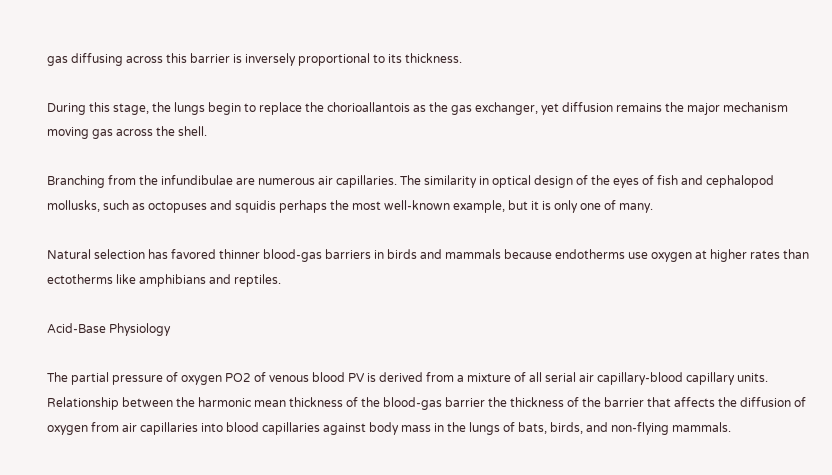gas diffusing across this barrier is inversely proportional to its thickness.

During this stage, the lungs begin to replace the chorioallantois as the gas exchanger, yet diffusion remains the major mechanism moving gas across the shell.

Branching from the infundibulae are numerous air capillaries. The similarity in optical design of the eyes of fish and cephalopod mollusks, such as octopuses and squidis perhaps the most well-known example, but it is only one of many.

Natural selection has favored thinner blood-gas barriers in birds and mammals because endotherms use oxygen at higher rates than ectotherms like amphibians and reptiles.

Acid-Base Physiology

The partial pressure of oxygen PO2 of venous blood PV is derived from a mixture of all serial air capillary-blood capillary units. Relationship between the harmonic mean thickness of the blood-gas barrier the thickness of the barrier that affects the diffusion of oxygen from air capillaries into blood capillaries against body mass in the lungs of bats, birds, and non-flying mammals.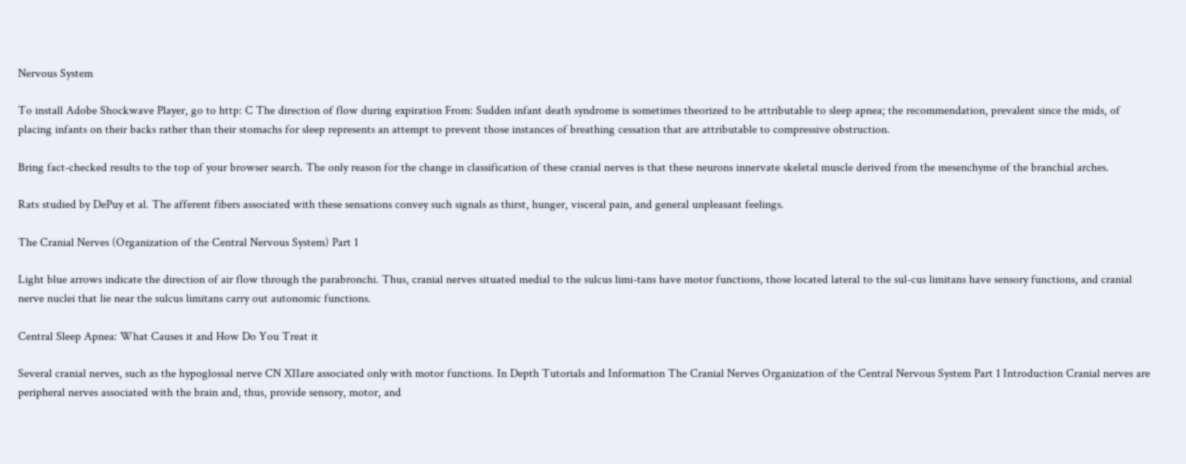Nervous System

To install Adobe Shockwave Player, go to http: C The direction of flow during expiration From: Sudden infant death syndrome is sometimes theorized to be attributable to sleep apnea; the recommendation, prevalent since the mids, of placing infants on their backs rather than their stomachs for sleep represents an attempt to prevent those instances of breathing cessation that are attributable to compressive obstruction.

Bring fact-checked results to the top of your browser search. The only reason for the change in classification of these cranial nerves is that these neurons innervate skeletal muscle derived from the mesenchyme of the branchial arches.

Rats studied by DePuy et al. The afferent fibers associated with these sensations convey such signals as thirst, hunger, visceral pain, and general unpleasant feelings.

The Cranial Nerves (Organization of the Central Nervous System) Part 1

Light blue arrows indicate the direction of air flow through the parabronchi. Thus, cranial nerves situated medial to the sulcus limi-tans have motor functions, those located lateral to the sul-cus limitans have sensory functions, and cranial nerve nuclei that lie near the sulcus limitans carry out autonomic functions.

Central Sleep Apnea: What Causes it and How Do You Treat it

Several cranial nerves, such as the hypoglossal nerve CN XIIare associated only with motor functions. In Depth Tutorials and Information The Cranial Nerves Organization of the Central Nervous System Part 1 Introduction Cranial nerves are peripheral nerves associated with the brain and, thus, provide sensory, motor, and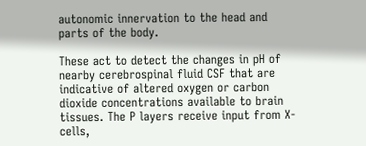autonomic innervation to the head and parts of the body.

These act to detect the changes in pH of nearby cerebrospinal fluid CSF that are indicative of altered oxygen or carbon dioxide concentrations available to brain tissues. The P layers receive input from X-cells,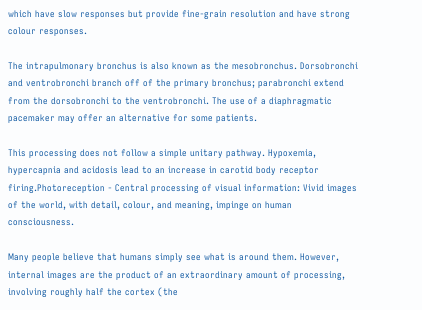which have slow responses but provide fine-grain resolution and have strong colour responses.

The intrapulmonary bronchus is also known as the mesobronchus. Dorsobronchi and ventrobronchi branch off of the primary bronchus; parabronchi extend from the dorsobronchi to the ventrobronchi. The use of a diaphragmatic pacemaker may offer an alternative for some patients.

This processing does not follow a simple unitary pathway. Hypoxemia, hypercapnia and acidosis lead to an increase in carotid body receptor firing.Photoreception - Central processing of visual information: Vivid images of the world, with detail, colour, and meaning, impinge on human consciousness.

Many people believe that humans simply see what is around them. However, internal images are the product of an extraordinary amount of processing, involving roughly half the cortex (the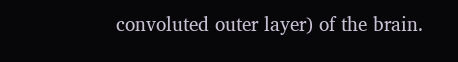convoluted outer layer) of the brain.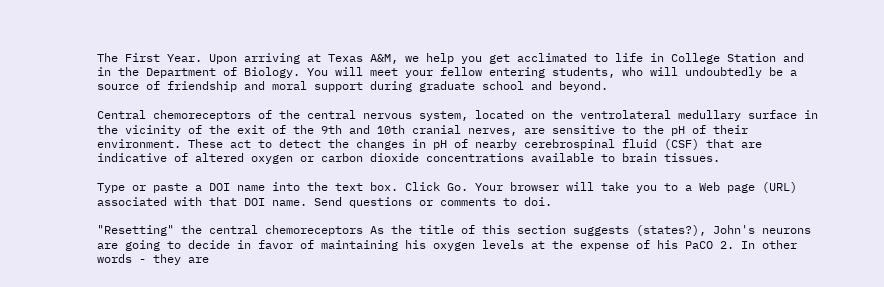The First Year. Upon arriving at Texas A&M, we help you get acclimated to life in College Station and in the Department of Biology. You will meet your fellow entering students, who will undoubtedly be a source of friendship and moral support during graduate school and beyond.

Central chemoreceptors of the central nervous system, located on the ventrolateral medullary surface in the vicinity of the exit of the 9th and 10th cranial nerves, are sensitive to the pH of their environment. These act to detect the changes in pH of nearby cerebrospinal fluid (CSF) that are indicative of altered oxygen or carbon dioxide concentrations available to brain tissues.

Type or paste a DOI name into the text box. Click Go. Your browser will take you to a Web page (URL) associated with that DOI name. Send questions or comments to doi.

"Resetting" the central chemoreceptors As the title of this section suggests (states?), John's neurons are going to decide in favor of maintaining his oxygen levels at the expense of his PaCO 2. In other words - they are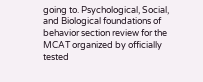going to. Psychological, Social, and Biological foundations of behavior section review for the MCAT organized by officially tested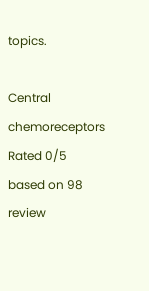topics.

Central chemoreceptors
Rated 0/5 based on 98 review